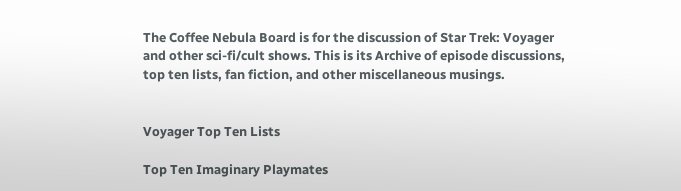The Coffee Nebula Board is for the discussion of Star Trek: Voyager and other sci-fi/cult shows. This is its Archive of episode discussions, top ten lists, fan fiction, and other miscellaneous musings.


Voyager Top Ten Lists

Top Ten Imaginary Playmates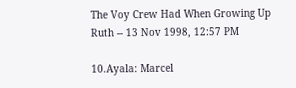The Voy Crew Had When Growing Up
Ruth -- 13 Nov 1998, 12:57 PM

10.Ayala: Marcel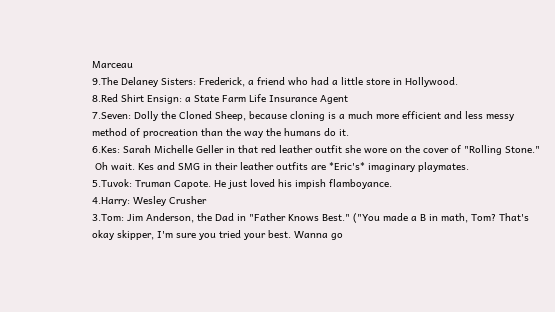Marceau
9.The Delaney Sisters: Frederick, a friend who had a little store in Hollywood.
8.Red Shirt Ensign: a State Farm Life Insurance Agent
7.Seven: Dolly the Cloned Sheep, because cloning is a much more efficient and less messy method of procreation than the way the humans do it.
6.Kes: Sarah Michelle Geller in that red leather outfit she wore on the cover of "Rolling Stone."
 Oh wait. Kes and SMG in their leather outfits are *Eric's* imaginary playmates.
5.Tuvok: Truman Capote. He just loved his impish flamboyance.
4.Harry: Wesley Crusher
3.Tom: Jim Anderson, the Dad in "Father Knows Best." ("You made a B in math, Tom? That's okay skipper, I'm sure you tried your best. Wanna go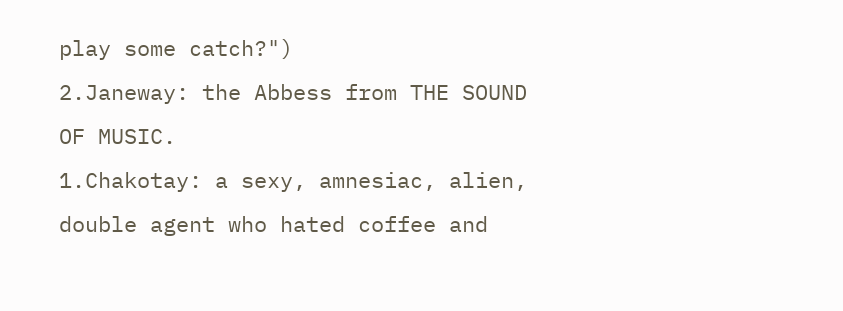play some catch?")
2.Janeway: the Abbess from THE SOUND OF MUSIC.
1.Chakotay: a sexy, amnesiac, alien, double agent who hated coffee and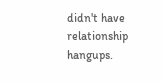didn't have relationship hangups.